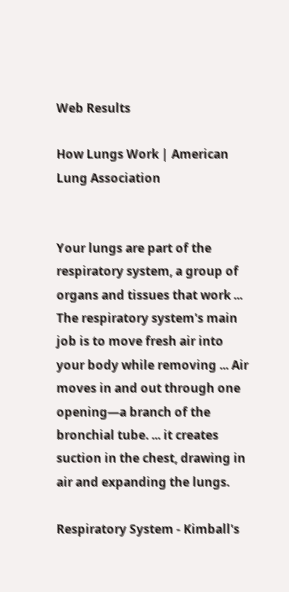Web Results

How Lungs Work | American Lung Association


Your lungs are part of the respiratory system, a group of organs and tissues that work ... The respiratory system's main job is to move fresh air into your body while removing ... Air moves in and out through one opening—a branch of the bronchial tube. ... it creates suction in the chest, drawing in air and expanding the lungs.

Respiratory System - Kimball's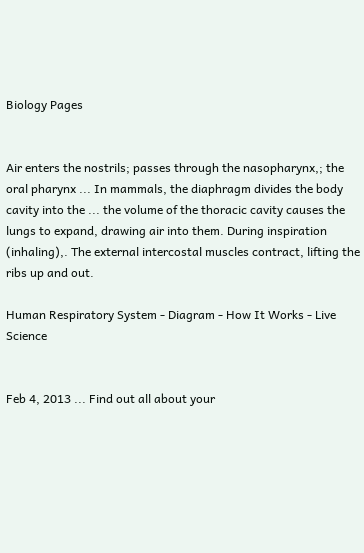Biology Pages


Air enters the nostrils; passes through the nasopharynx,; the oral pharynx ... In mammals, the diaphragm divides the body cavity into the ... the volume of the thoracic cavity causes the lungs to expand, drawing air into them. During inspiration (inhaling),. The external intercostal muscles contract, lifting the ribs up and out.

Human Respiratory System - Diagram - How It Works - Live Science


Feb 4, 2013 ... Find out all about your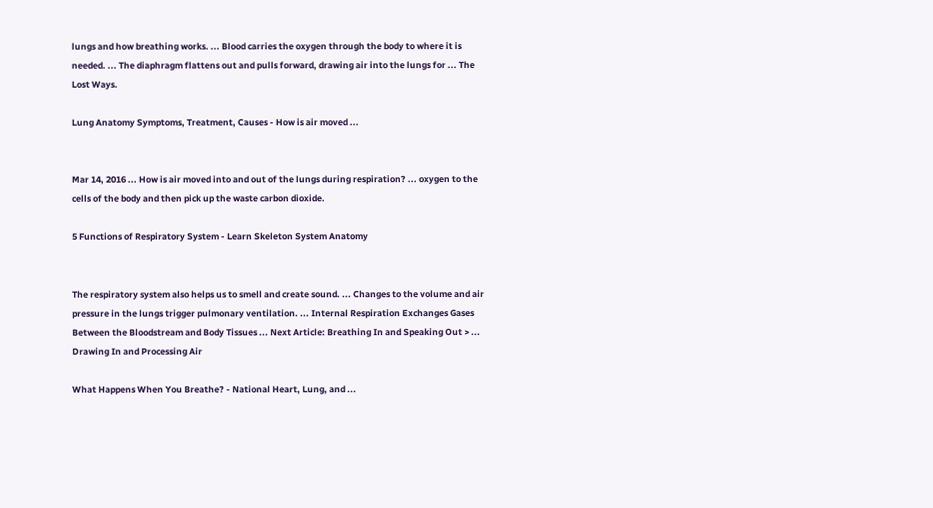lungs and how breathing works. ... Blood carries the oxygen through the body to where it is needed. ... The diaphragm flattens out and pulls forward, drawing air into the lungs for ... The Lost Ways.

Lung Anatomy Symptoms, Treatment, Causes - How is air moved ...


Mar 14, 2016 ... How is air moved into and out of the lungs during respiration? ... oxygen to the cells of the body and then pick up the waste carbon dioxide.

5 Functions of Respiratory System - Learn Skeleton System Anatomy


The respiratory system also helps us to smell and create sound. ... Changes to the volume and air pressure in the lungs trigger pulmonary ventilation. ... Internal Respiration Exchanges Gases Between the Bloodstream and Body Tissues ... Next Article: Breathing In and Speaking Out > ... Drawing In and Processing Air

What Happens When You Breathe? - National Heart, Lung, and ...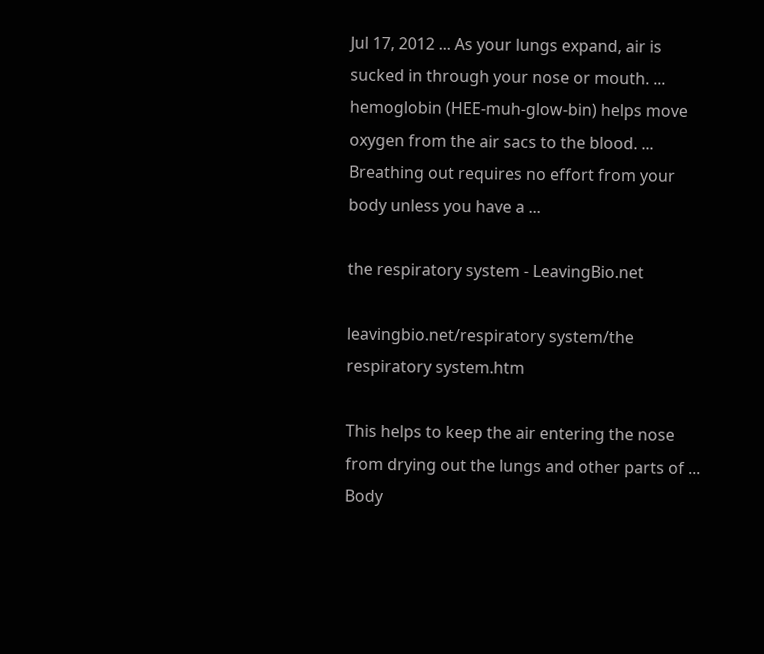Jul 17, 2012 ... As your lungs expand, air is sucked in through your nose or mouth. ... hemoglobin (HEE-muh-glow-bin) helps move oxygen from the air sacs to the blood. ... Breathing out requires no effort from your body unless you have a ...

the respiratory system - LeavingBio.net

leavingbio.net/respiratory system/the respiratory system.htm

This helps to keep the air entering the nose from drying out the lungs and other parts of ... Body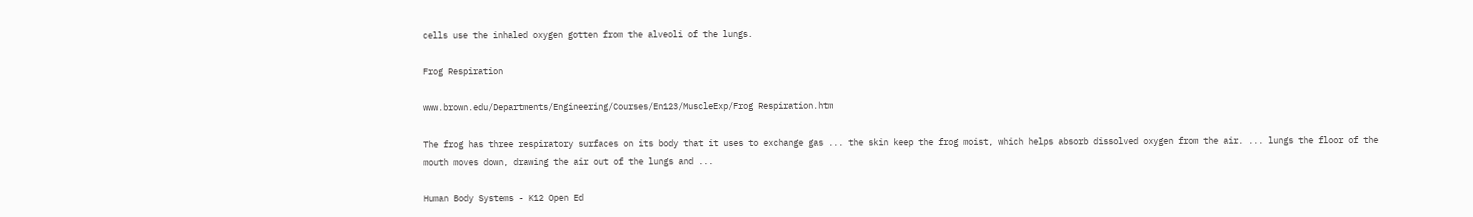cells use the inhaled oxygen gotten from the alveoli of the lungs.

Frog Respiration

www.brown.edu/Departments/Engineering/Courses/En123/MuscleExp/Frog Respiration.htm

The frog has three respiratory surfaces on its body that it uses to exchange gas ... the skin keep the frog moist, which helps absorb dissolved oxygen from the air. ... lungs the floor of the mouth moves down, drawing the air out of the lungs and ...

Human Body Systems - K12 Open Ed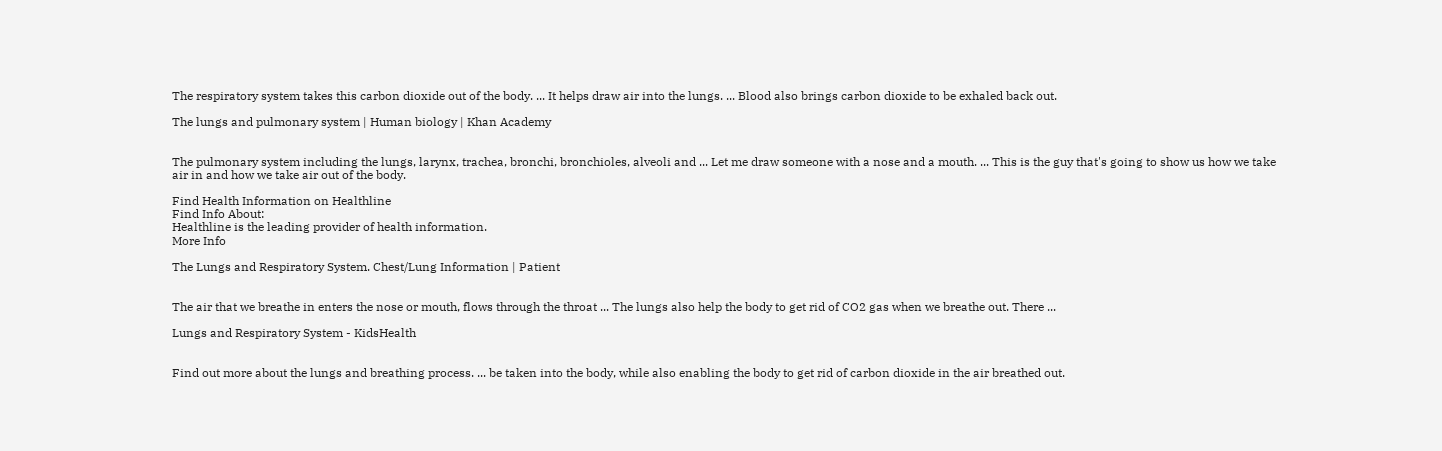The respiratory system takes this carbon dioxide out of the body. ... It helps draw air into the lungs. ... Blood also brings carbon dioxide to be exhaled back out.

The lungs and pulmonary system | Human biology | Khan Academy


The pulmonary system including the lungs, larynx, trachea, bronchi, bronchioles, alveoli and ... Let me draw someone with a nose and a mouth. ... This is the guy that's going to show us how we take air in and how we take air out of the body.

Find Health Information on Healthline
Find Info About:
Healthline is the leading provider of health information.
More Info

The Lungs and Respiratory System. Chest/Lung Information | Patient


The air that we breathe in enters the nose or mouth, flows through the throat ... The lungs also help the body to get rid of CO2 gas when we breathe out. There ...

Lungs and Respiratory System - KidsHealth


Find out more about the lungs and breathing process. ... be taken into the body, while also enabling the body to get rid of carbon dioxide in the air breathed out.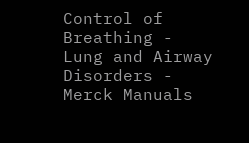Control of Breathing - Lung and Airway Disorders - Merck Manuals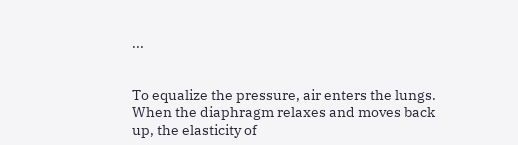...


To equalize the pressure, air enters the lungs. When the diaphragm relaxes and moves back up, the elasticity of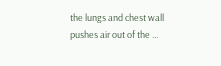the lungs and chest wall pushes air out of the ...